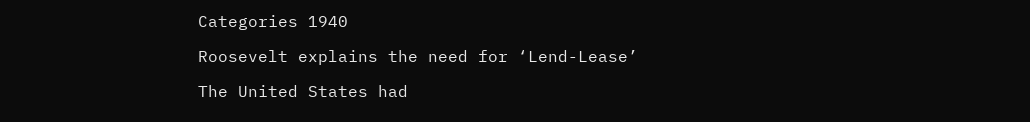Categories 1940

Roosevelt explains the need for ‘Lend-Lease’

The United States had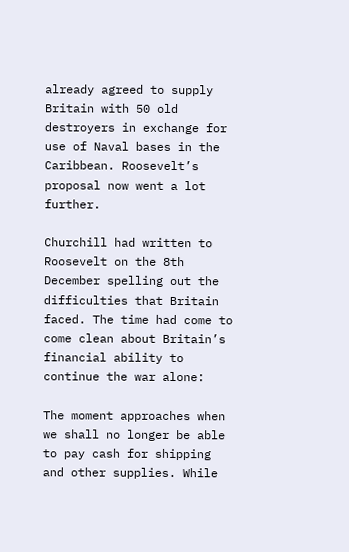already agreed to supply Britain with 50 old destroyers in exchange for use of Naval bases in the Caribbean. Roosevelt’s proposal now went a lot further.

Churchill had written to Roosevelt on the 8th December spelling out the difficulties that Britain faced. The time had come to come clean about Britain’s financial ability to continue the war alone:

The moment approaches when we shall no longer be able to pay cash for shipping and other supplies. While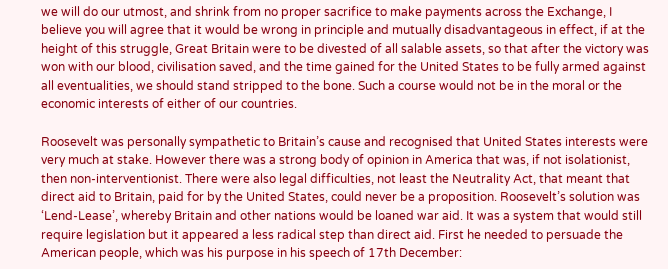we will do our utmost, and shrink from no proper sacrifice to make payments across the Exchange, I believe you will agree that it would be wrong in principle and mutually disadvantageous in effect, if at the height of this struggle, Great Britain were to be divested of all salable assets, so that after the victory was won with our blood, civilisation saved, and the time gained for the United States to be fully armed against all eventualities, we should stand stripped to the bone. Such a course would not be in the moral or the economic interests of either of our countries.

Roosevelt was personally sympathetic to Britain’s cause and recognised that United States interests were very much at stake. However there was a strong body of opinion in America that was, if not isolationist, then non-interventionist. There were also legal difficulties, not least the Neutrality Act, that meant that direct aid to Britain, paid for by the United States, could never be a proposition. Roosevelt’s solution was ‘Lend-Lease’, whereby Britain and other nations would be loaned war aid. It was a system that would still require legislation but it appeared a less radical step than direct aid. First he needed to persuade the American people, which was his purpose in his speech of 17th December: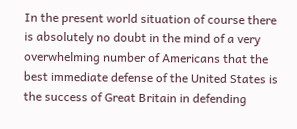In the present world situation of course there is absolutely no doubt in the mind of a very overwhelming number of Americans that the best immediate defense of the United States is the success of Great Britain in defending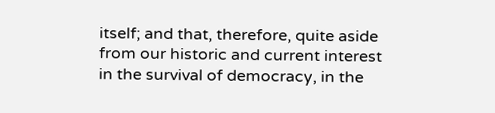itself; and that, therefore, quite aside from our historic and current interest in the survival of democracy, in the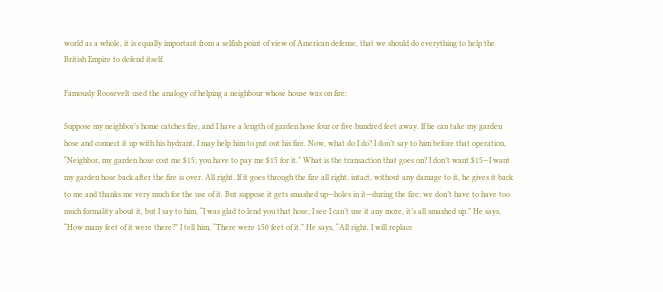world as a whole, it is equally important from a selfish point of view of American defense, that we should do everything to help the British Empire to defend itself.

Famously Roosevelt used the analogy of helping a neighbour whose house was on fire:

Suppose my neighbor’s home catches fire, and I have a length of garden hose four or five hundred feet away. If he can take my garden hose and connect it up with his hydrant, I may help him to put out his fire. Now, what do I do? I don’t say to him before that operation, “Neighbor, my garden hose cost me $15; you have to pay me $15 for it.” What is the transaction that goes on? I don’t want $15—I want my garden hose back after the fire is over. All right. If it goes through the fire all right, intact, without any damage to it, he gives it back to me and thanks me very much for the use of it. But suppose it gets smashed up—holes in it—during the fire; we don’t have to have too much formality about it, but I say to him, “I was glad to lend you that hose; I see I can’t use it any more, it’s all smashed up.” He says, “How many feet of it were there?” I tell him, “There were 150 feet of it.” He says, “All right, I will replace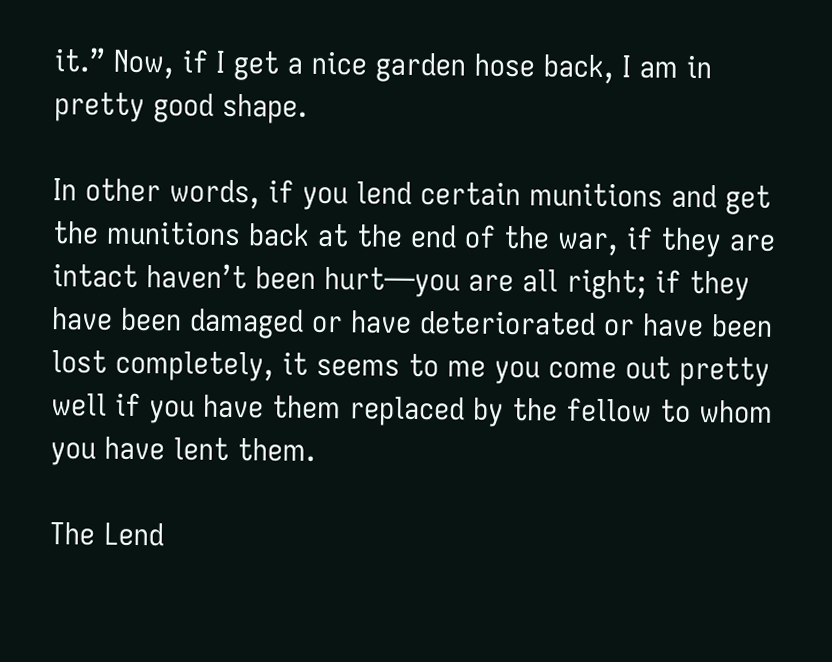it.” Now, if I get a nice garden hose back, I am in pretty good shape.

In other words, if you lend certain munitions and get the munitions back at the end of the war, if they are intact haven’t been hurt—you are all right; if they have been damaged or have deteriorated or have been lost completely, it seems to me you come out pretty well if you have them replaced by the fellow to whom you have lent them.

The Lend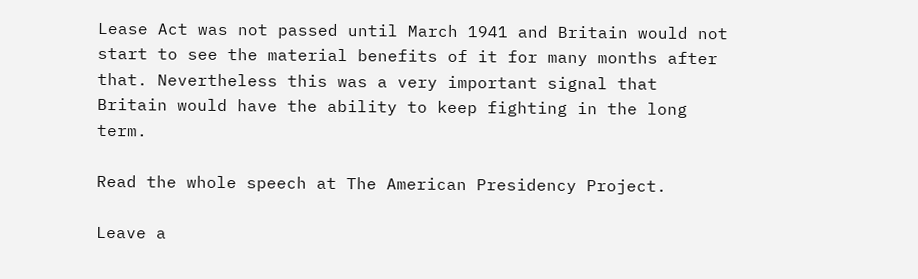Lease Act was not passed until March 1941 and Britain would not start to see the material benefits of it for many months after that. Nevertheless this was a very important signal that Britain would have the ability to keep fighting in the long term.

Read the whole speech at The American Presidency Project.

Leave a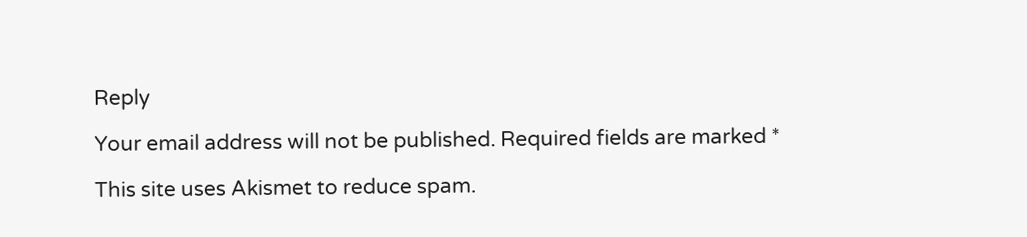Reply

Your email address will not be published. Required fields are marked *

This site uses Akismet to reduce spam.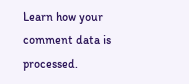Learn how your comment data is processed.